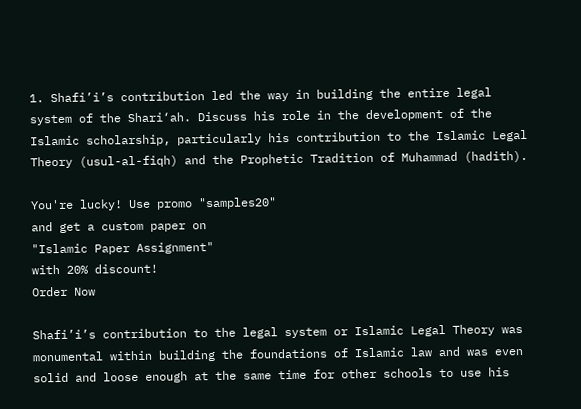1. Shafi’i’s contribution led the way in building the entire legal system of the Shari‘ah. Discuss his role in the development of the Islamic scholarship, particularly his contribution to the Islamic Legal Theory (usul-al-fiqh) and the Prophetic Tradition of Muhammad (hadith).

You're lucky! Use promo "samples20"
and get a custom paper on
"Islamic Paper Assignment"
with 20% discount!
Order Now

Shafi’i’s contribution to the legal system or Islamic Legal Theory was monumental within building the foundations of Islamic law and was even solid and loose enough at the same time for other schools to use his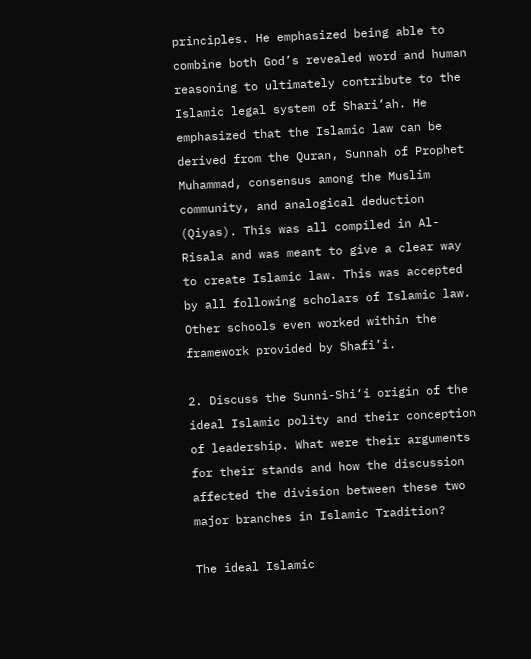principles. He emphasized being able to combine both God’s revealed word and human reasoning to ultimately contribute to the Islamic legal system of Shari’ah. He emphasized that the Islamic law can be derived from the Quran, Sunnah of Prophet Muhammad, consensus among the Muslim community, and analogical deduction (Qiyas). This was all compiled in Al-Risala and was meant to give a clear way to create Islamic law. This was accepted by all following scholars of Islamic law. Other schools even worked within the framework provided by Shafi’i.

2. Discuss the Sunni-Shi‘i origin of the ideal Islamic polity and their conception of leadership. What were their arguments for their stands and how the discussion affected the division between these two major branches in Islamic Tradition?

The ideal Islamic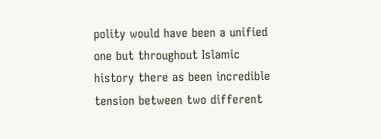polity would have been a unified one but throughout Islamic history there as been incredible tension between two different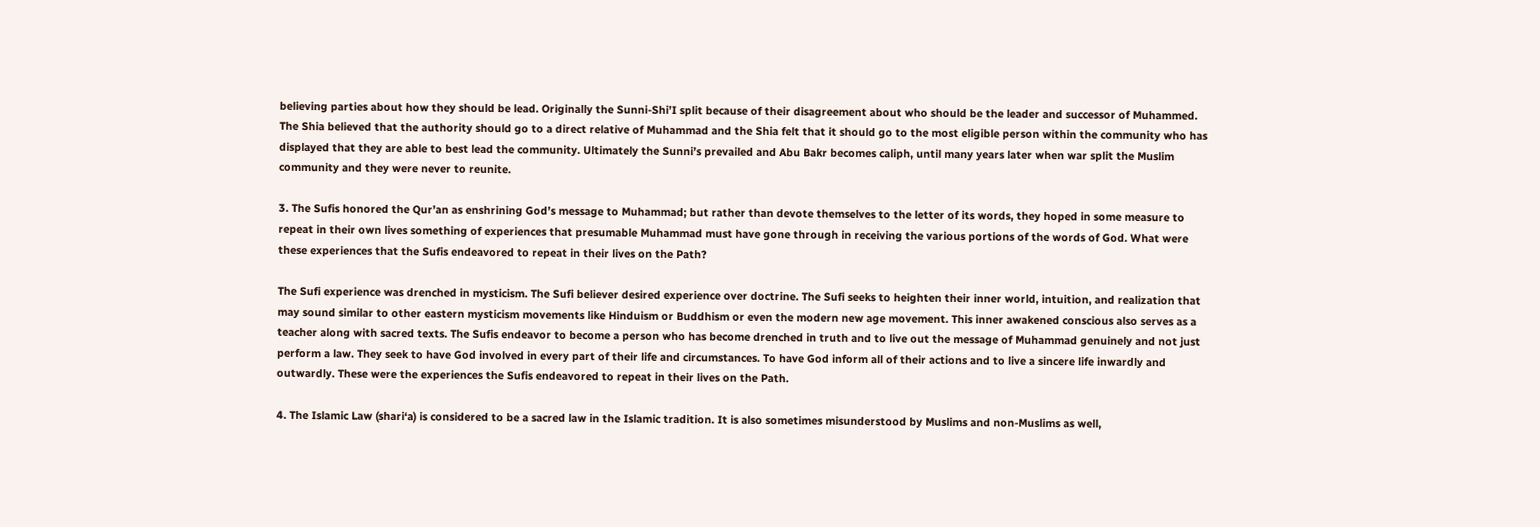believing parties about how they should be lead. Originally the Sunni-Shi’I split because of their disagreement about who should be the leader and successor of Muhammed. The Shia believed that the authority should go to a direct relative of Muhammad and the Shia felt that it should go to the most eligible person within the community who has displayed that they are able to best lead the community. Ultimately the Sunni’s prevailed and Abu Bakr becomes caliph, until many years later when war split the Muslim community and they were never to reunite.

3. The Sufis honored the Qur’an as enshrining God’s message to Muhammad; but rather than devote themselves to the letter of its words, they hoped in some measure to repeat in their own lives something of experiences that presumable Muhammad must have gone through in receiving the various portions of the words of God. What were these experiences that the Sufis endeavored to repeat in their lives on the Path?

The Sufi experience was drenched in mysticism. The Sufi believer desired experience over doctrine. The Sufi seeks to heighten their inner world, intuition, and realization that may sound similar to other eastern mysticism movements like Hinduism or Buddhism or even the modern new age movement. This inner awakened conscious also serves as a teacher along with sacred texts. The Sufis endeavor to become a person who has become drenched in truth and to live out the message of Muhammad genuinely and not just perform a law. They seek to have God involved in every part of their life and circumstances. To have God inform all of their actions and to live a sincere life inwardly and outwardly. These were the experiences the Sufis endeavored to repeat in their lives on the Path.

4. The Islamic Law (shari‘a) is considered to be a sacred law in the Islamic tradition. It is also sometimes misunderstood by Muslims and non-Muslims as well,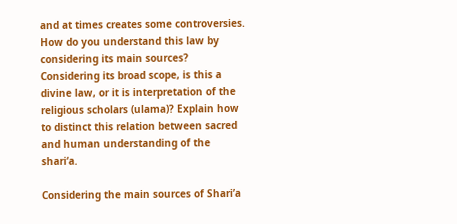and at times creates some controversies. How do you understand this law by considering its main sources? Considering its broad scope, is this a divine law, or it is interpretation of the religious scholars (ulama)? Explain how to distinct this relation between sacred and human understanding of the shari‘a.

Considering the main sources of Shari’a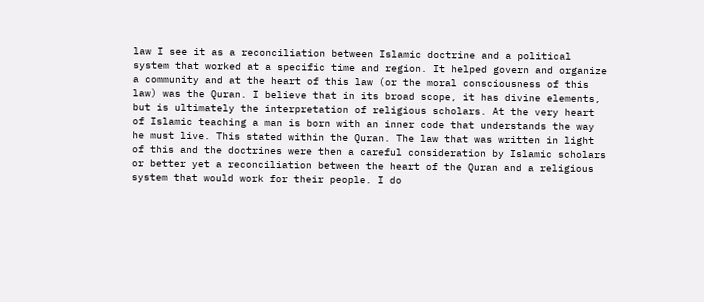law I see it as a reconciliation between Islamic doctrine and a political system that worked at a specific time and region. It helped govern and organize a community and at the heart of this law (or the moral consciousness of this law) was the Quran. I believe that in its broad scope, it has divine elements, but is ultimately the interpretation of religious scholars. At the very heart of Islamic teaching a man is born with an inner code that understands the way he must live. This stated within the Quran. The law that was written in light of this and the doctrines were then a careful consideration by Islamic scholars or better yet a reconciliation between the heart of the Quran and a religious system that would work for their people. I do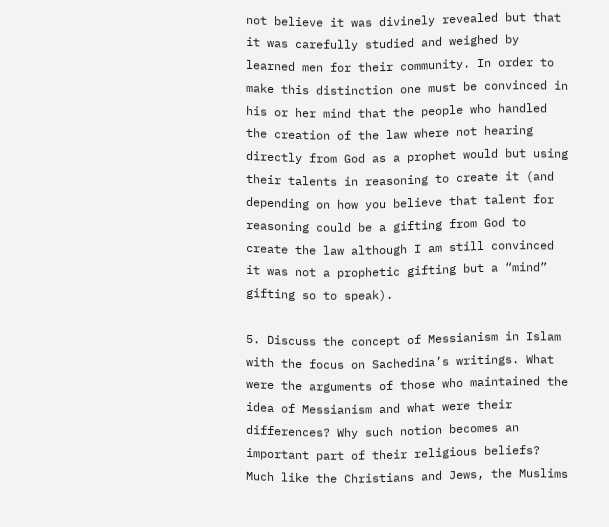not believe it was divinely revealed but that it was carefully studied and weighed by learned men for their community. In order to make this distinction one must be convinced in his or her mind that the people who handled the creation of the law where not hearing directly from God as a prophet would but using their talents in reasoning to create it (and depending on how you believe that talent for reasoning could be a gifting from God to create the law although I am still convinced it was not a prophetic gifting but a “mind” gifting so to speak).

5. Discuss the concept of Messianism in Islam with the focus on Sachedina’s writings. What were the arguments of those who maintained the idea of Messianism and what were their differences? Why such notion becomes an important part of their religious beliefs?
Much like the Christians and Jews, the Muslims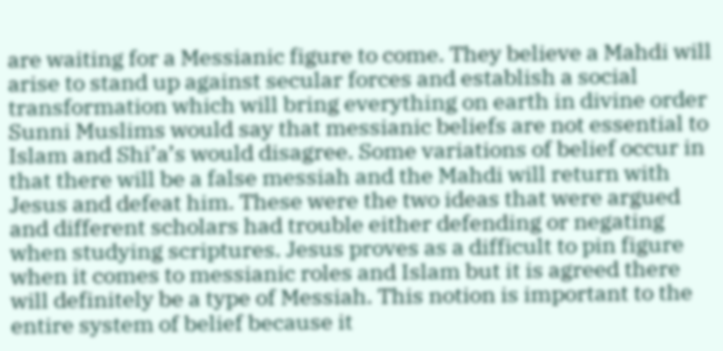are waiting for a Messianic figure to come. They believe a Mahdi will arise to stand up against secular forces and establish a social transformation which will bring everything on earth in divine order Sunni Muslims would say that messianic beliefs are not essential to Islam and Shi’a’s would disagree. Some variations of belief occur in that there will be a false messiah and the Mahdi will return with Jesus and defeat him. These were the two ideas that were argued and different scholars had trouble either defending or negating when studying scriptures. Jesus proves as a difficult to pin figure when it comes to messianic roles and Islam but it is agreed there will definitely be a type of Messiah. This notion is important to the entire system of belief because it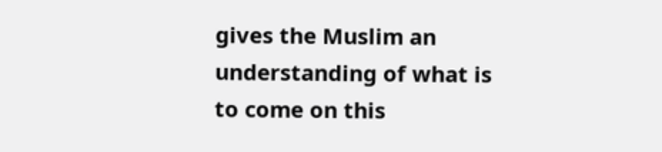gives the Muslim an understanding of what is to come on this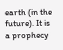earth (in the future). It is a prophecy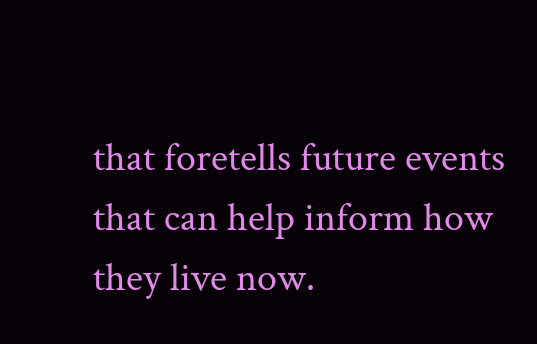that foretells future events that can help inform how they live now.